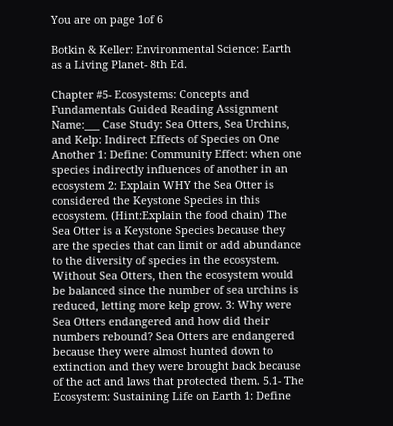You are on page 1of 6

Botkin & Keller: Environmental Science: Earth as a Living Planet- 8th Ed.

Chapter #5- Ecosystems: Concepts and Fundamentals Guided Reading Assignment Name:___ Case Study: Sea Otters, Sea Urchins, and Kelp: Indirect Effects of Species on One Another 1: Define: Community Effect: when one species indirectly influences of another in an ecosystem 2: Explain WHY the Sea Otter is considered the Keystone Species in this ecosystem. (Hint:Explain the food chain) The Sea Otter is a Keystone Species because they are the species that can limit or add abundance to the diversity of species in the ecosystem. Without Sea Otters, then the ecosystem would be balanced since the number of sea urchins is reduced, letting more kelp grow. 3: Why were Sea Otters endangered and how did their numbers rebound? Sea Otters are endangered because they were almost hunted down to extinction and they were brought back because of the act and laws that protected them. 5.1- The Ecosystem: Sustaining Life on Earth 1: Define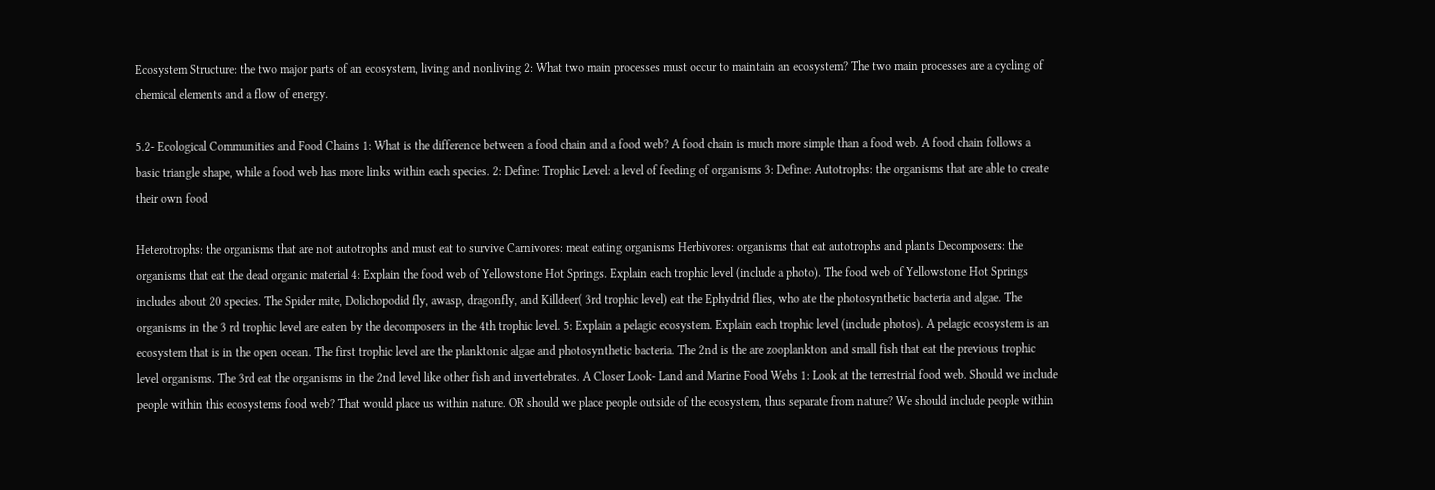Ecosystem Structure: the two major parts of an ecosystem, living and nonliving 2: What two main processes must occur to maintain an ecosystem? The two main processes are a cycling of chemical elements and a flow of energy.

5.2- Ecological Communities and Food Chains 1: What is the difference between a food chain and a food web? A food chain is much more simple than a food web. A food chain follows a basic triangle shape, while a food web has more links within each species. 2: Define: Trophic Level: a level of feeding of organisms 3: Define: Autotrophs: the organisms that are able to create their own food

Heterotrophs: the organisms that are not autotrophs and must eat to survive Carnivores: meat eating organisms Herbivores: organisms that eat autotrophs and plants Decomposers: the organisms that eat the dead organic material 4: Explain the food web of Yellowstone Hot Springs. Explain each trophic level (include a photo). The food web of Yellowstone Hot Springs includes about 20 species. The Spider mite, Dolichopodid fly, awasp, dragonfly, and Killdeer( 3rd trophic level) eat the Ephydrid flies, who ate the photosynthetic bacteria and algae. The organisms in the 3 rd trophic level are eaten by the decomposers in the 4th trophic level. 5: Explain a pelagic ecosystem. Explain each trophic level (include photos). A pelagic ecosystem is an ecosystem that is in the open ocean. The first trophic level are the planktonic algae and photosynthetic bacteria. The 2nd is the are zooplankton and small fish that eat the previous trophic level organisms. The 3rd eat the organisms in the 2nd level like other fish and invertebrates. A Closer Look- Land and Marine Food Webs 1: Look at the terrestrial food web. Should we include people within this ecosystems food web? That would place us within nature. OR should we place people outside of the ecosystem, thus separate from nature? We should include people within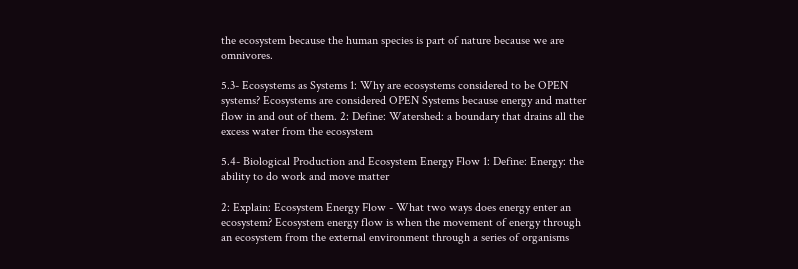the ecosystem because the human species is part of nature because we are omnivores.

5.3- Ecosystems as Systems 1: Why are ecosystems considered to be OPEN systems? Ecosystems are considered OPEN Systems because energy and matter flow in and out of them. 2: Define: Watershed: a boundary that drains all the excess water from the ecosystem

5.4- Biological Production and Ecosystem Energy Flow 1: Define: Energy: the ability to do work and move matter

2: Explain: Ecosystem Energy Flow - What two ways does energy enter an ecosystem? Ecosystem energy flow is when the movement of energy through an ecosystem from the external environment through a series of organisms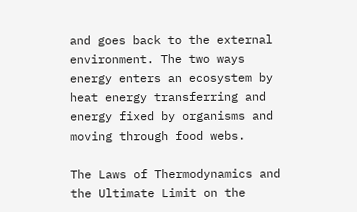and goes back to the external environment. The two ways energy enters an ecosystem by heat energy transferring and energy fixed by organisms and moving through food webs.

The Laws of Thermodynamics and the Ultimate Limit on the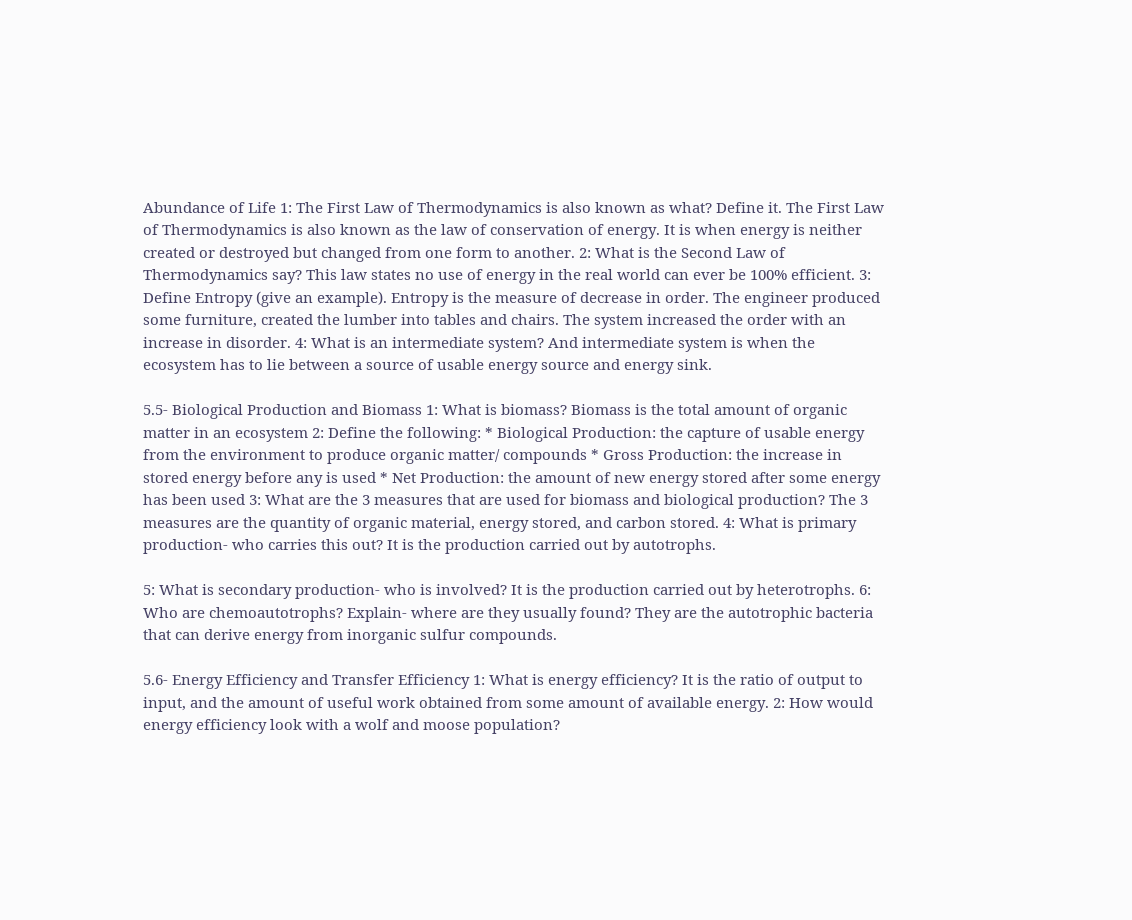Abundance of Life 1: The First Law of Thermodynamics is also known as what? Define it. The First Law of Thermodynamics is also known as the law of conservation of energy. It is when energy is neither created or destroyed but changed from one form to another. 2: What is the Second Law of Thermodynamics say? This law states no use of energy in the real world can ever be 100% efficient. 3: Define Entropy (give an example). Entropy is the measure of decrease in order. The engineer produced some furniture, created the lumber into tables and chairs. The system increased the order with an increase in disorder. 4: What is an intermediate system? And intermediate system is when the ecosystem has to lie between a source of usable energy source and energy sink.

5.5- Biological Production and Biomass 1: What is biomass? Biomass is the total amount of organic matter in an ecosystem 2: Define the following: * Biological Production: the capture of usable energy from the environment to produce organic matter/ compounds * Gross Production: the increase in stored energy before any is used * Net Production: the amount of new energy stored after some energy has been used 3: What are the 3 measures that are used for biomass and biological production? The 3 measures are the quantity of organic material, energy stored, and carbon stored. 4: What is primary production- who carries this out? It is the production carried out by autotrophs.

5: What is secondary production- who is involved? It is the production carried out by heterotrophs. 6: Who are chemoautotrophs? Explain- where are they usually found? They are the autotrophic bacteria that can derive energy from inorganic sulfur compounds.

5.6- Energy Efficiency and Transfer Efficiency 1: What is energy efficiency? It is the ratio of output to input, and the amount of useful work obtained from some amount of available energy. 2: How would energy efficiency look with a wolf and moose population?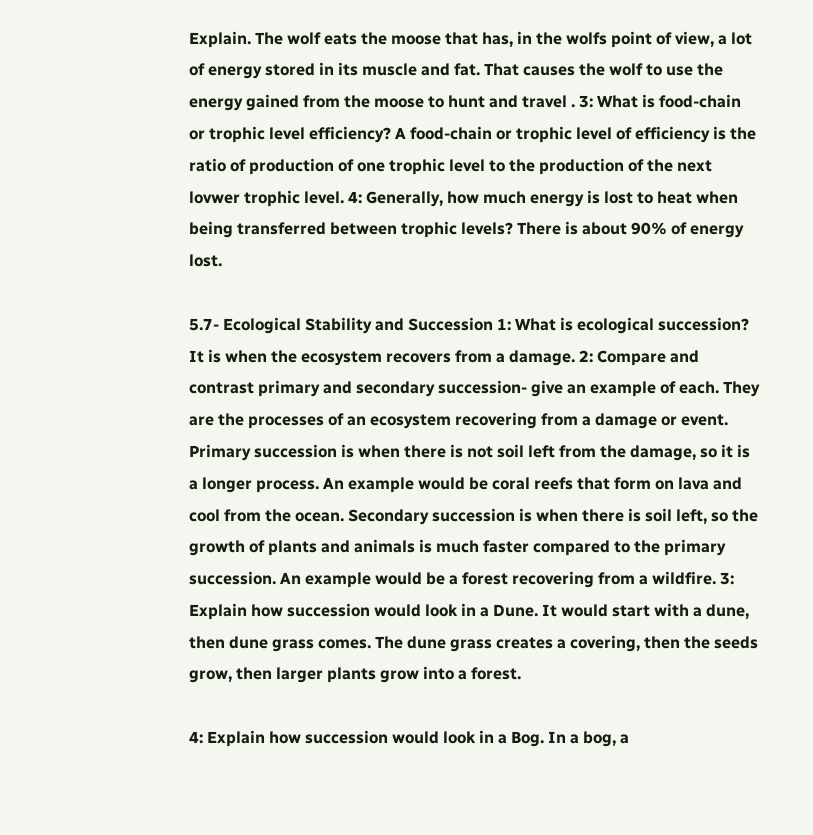Explain. The wolf eats the moose that has, in the wolfs point of view, a lot of energy stored in its muscle and fat. That causes the wolf to use the energy gained from the moose to hunt and travel . 3: What is food-chain or trophic level efficiency? A food-chain or trophic level of efficiency is the ratio of production of one trophic level to the production of the next lovwer trophic level. 4: Generally, how much energy is lost to heat when being transferred between trophic levels? There is about 90% of energy lost.

5.7- Ecological Stability and Succession 1: What is ecological succession? It is when the ecosystem recovers from a damage. 2: Compare and contrast primary and secondary succession- give an example of each. They are the processes of an ecosystem recovering from a damage or event. Primary succession is when there is not soil left from the damage, so it is a longer process. An example would be coral reefs that form on lava and cool from the ocean. Secondary succession is when there is soil left, so the growth of plants and animals is much faster compared to the primary succession. An example would be a forest recovering from a wildfire. 3: Explain how succession would look in a Dune. It would start with a dune, then dune grass comes. The dune grass creates a covering, then the seeds grow, then larger plants grow into a forest.

4: Explain how succession would look in a Bog. In a bog, a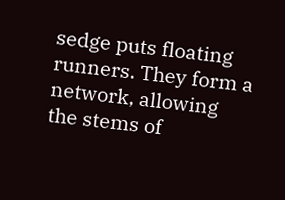sedge puts floating runners. They form a network, allowing the stems of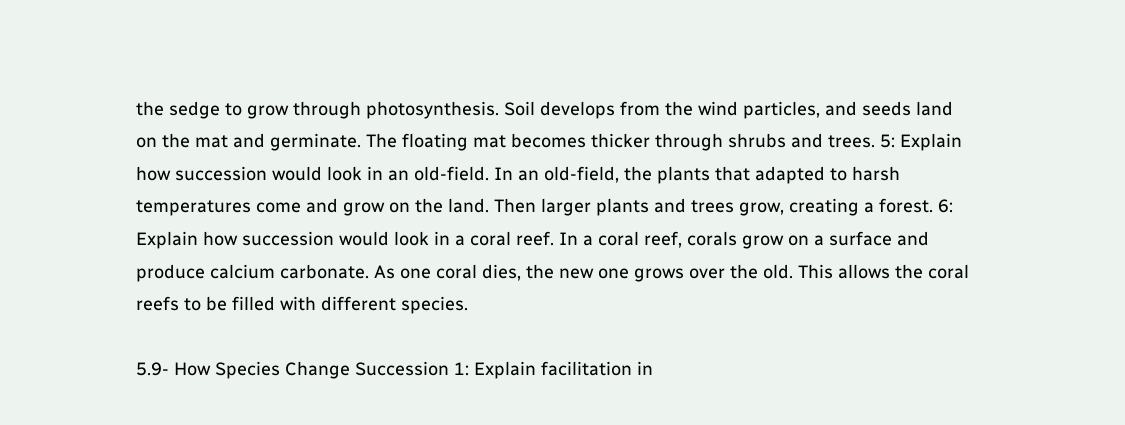the sedge to grow through photosynthesis. Soil develops from the wind particles, and seeds land on the mat and germinate. The floating mat becomes thicker through shrubs and trees. 5: Explain how succession would look in an old-field. In an old-field, the plants that adapted to harsh temperatures come and grow on the land. Then larger plants and trees grow, creating a forest. 6: Explain how succession would look in a coral reef. In a coral reef, corals grow on a surface and produce calcium carbonate. As one coral dies, the new one grows over the old. This allows the coral reefs to be filled with different species.

5.9- How Species Change Succession 1: Explain facilitation in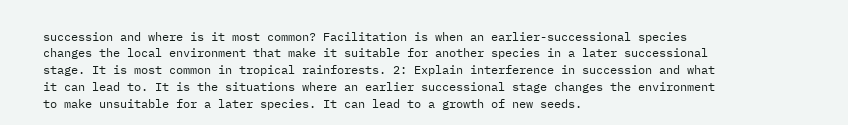succession and where is it most common? Facilitation is when an earlier-successional species changes the local environment that make it suitable for another species in a later successional stage. It is most common in tropical rainforests. 2: Explain interference in succession and what it can lead to. It is the situations where an earlier successional stage changes the environment to make unsuitable for a later species. It can lead to a growth of new seeds.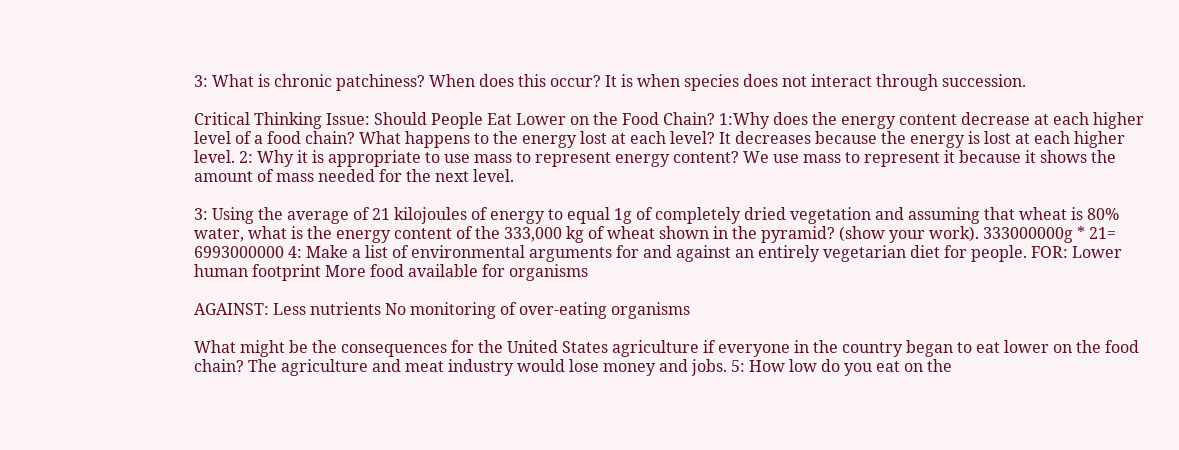3: What is chronic patchiness? When does this occur? It is when species does not interact through succession.

Critical Thinking Issue: Should People Eat Lower on the Food Chain? 1:Why does the energy content decrease at each higher level of a food chain? What happens to the energy lost at each level? It decreases because the energy is lost at each higher level. 2: Why it is appropriate to use mass to represent energy content? We use mass to represent it because it shows the amount of mass needed for the next level.

3: Using the average of 21 kilojoules of energy to equal 1g of completely dried vegetation and assuming that wheat is 80% water, what is the energy content of the 333,000 kg of wheat shown in the pyramid? (show your work). 333000000g * 21= 6993000000 4: Make a list of environmental arguments for and against an entirely vegetarian diet for people. FOR: Lower human footprint More food available for organisms

AGAINST: Less nutrients No monitoring of over-eating organisms

What might be the consequences for the United States agriculture if everyone in the country began to eat lower on the food chain? The agriculture and meat industry would lose money and jobs. 5: How low do you eat on the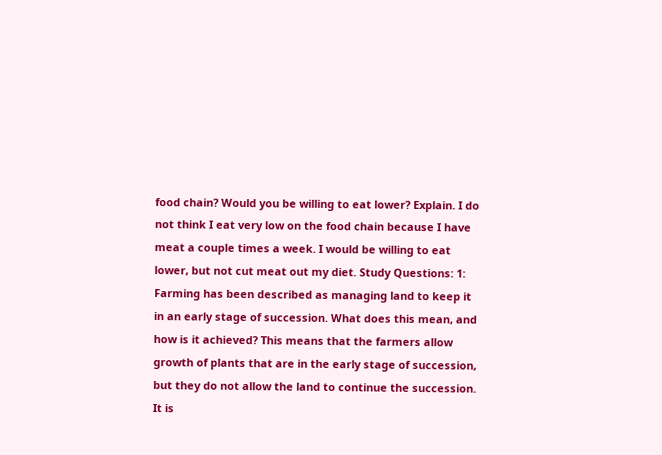food chain? Would you be willing to eat lower? Explain. I do not think I eat very low on the food chain because I have meat a couple times a week. I would be willing to eat lower, but not cut meat out my diet. Study Questions: 1: Farming has been described as managing land to keep it in an early stage of succession. What does this mean, and how is it achieved? This means that the farmers allow growth of plants that are in the early stage of succession, but they do not allow the land to continue the succession. It is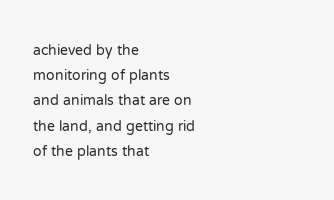achieved by the monitoring of plants and animals that are on the land, and getting rid of the plants that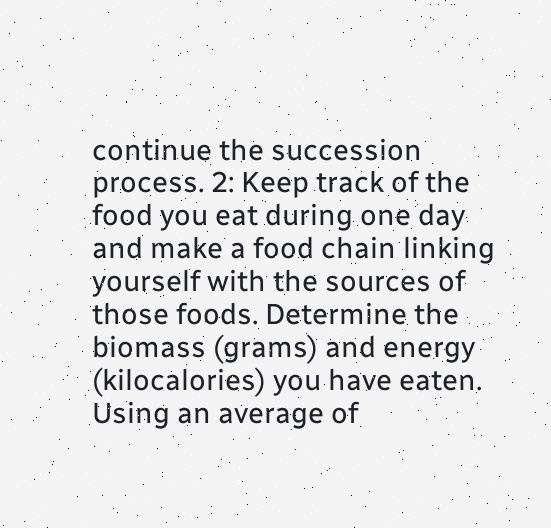continue the succession process. 2: Keep track of the food you eat during one day and make a food chain linking yourself with the sources of those foods. Determine the biomass (grams) and energy (kilocalories) you have eaten. Using an average of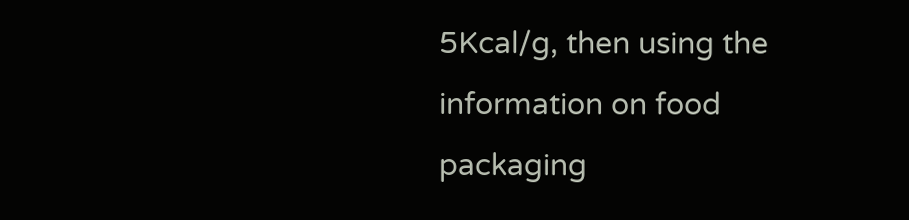5Kcal/g, then using the information on food packaging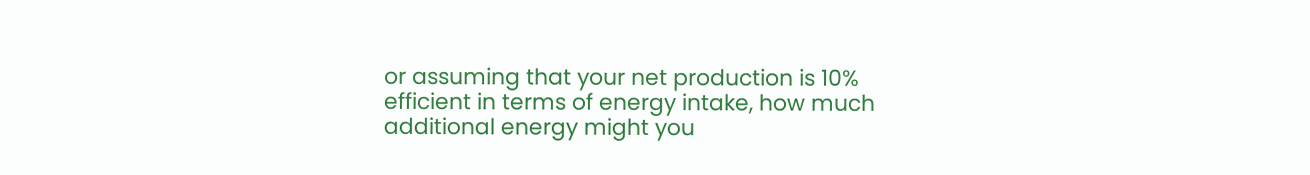or assuming that your net production is 10% efficient in terms of energy intake, how much additional energy might you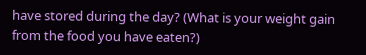have stored during the day? (What is your weight gain from the food you have eaten?)